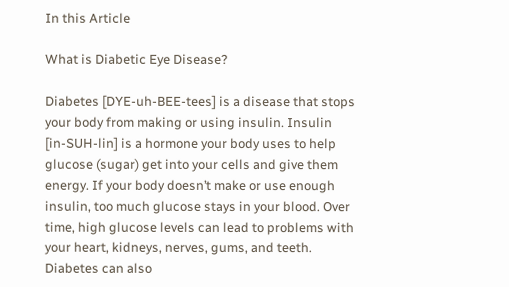In this Article

What is Diabetic Eye Disease?

Diabetes [DYE-uh-BEE-tees] is a disease that stops your body from making or using insulin. Insulin [in-SUH-lin] is a hormone your body uses to help glucose (sugar) get into your cells and give them energy. If your body doesn’t make or use enough insulin, too much glucose stays in your blood. Over time, high glucose levels can lead to problems with your heart, kidneys, nerves, gums, and teeth. Diabetes can also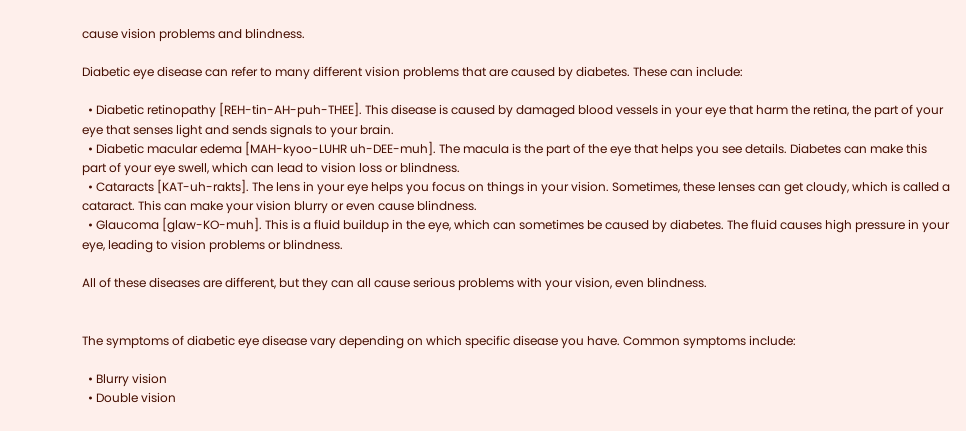cause vision problems and blindness.

Diabetic eye disease can refer to many different vision problems that are caused by diabetes. These can include:

  • Diabetic retinopathy [REH-tin-AH-puh-THEE]. This disease is caused by damaged blood vessels in your eye that harm the retina, the part of your eye that senses light and sends signals to your brain.
  • Diabetic macular edema [MAH-kyoo-LUHR uh-DEE-muh]. The macula is the part of the eye that helps you see details. Diabetes can make this part of your eye swell, which can lead to vision loss or blindness.
  • Cataracts [KAT-uh-rakts]. The lens in your eye helps you focus on things in your vision. Sometimes, these lenses can get cloudy, which is called a cataract. This can make your vision blurry or even cause blindness.
  • Glaucoma [glaw-KO-muh]. This is a fluid buildup in the eye, which can sometimes be caused by diabetes. The fluid causes high pressure in your eye, leading to vision problems or blindness.

All of these diseases are different, but they can all cause serious problems with your vision, even blindness.


The symptoms of diabetic eye disease vary depending on which specific disease you have. Common symptoms include:

  • Blurry vision
  • Double vision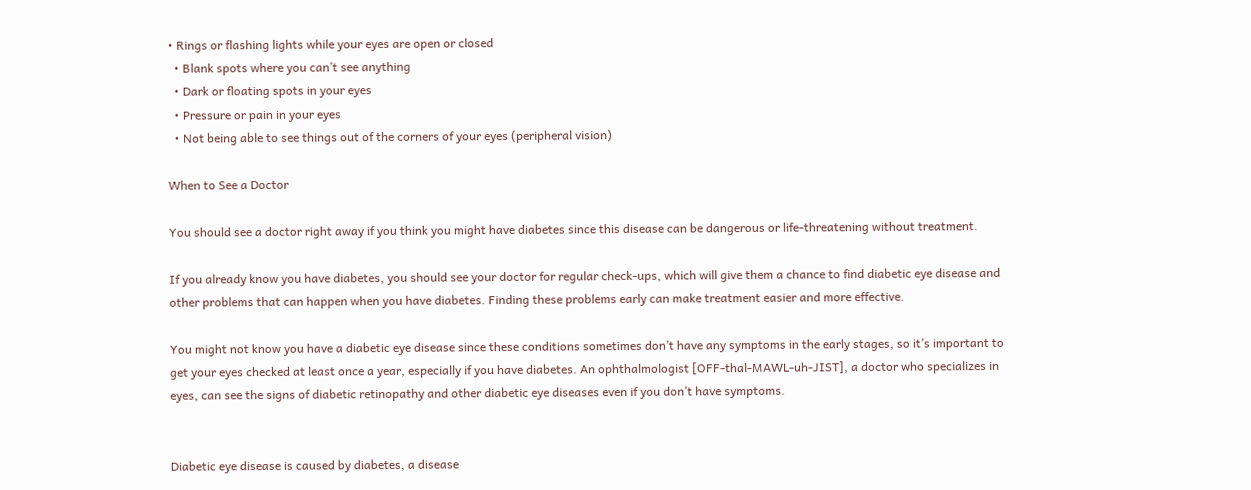• Rings or flashing lights while your eyes are open or closed
  • Blank spots where you can’t see anything
  • Dark or floating spots in your eyes
  • Pressure or pain in your eyes
  • Not being able to see things out of the corners of your eyes (peripheral vision)

When to See a Doctor

You should see a doctor right away if you think you might have diabetes since this disease can be dangerous or life-threatening without treatment.

If you already know you have diabetes, you should see your doctor for regular check-ups, which will give them a chance to find diabetic eye disease and other problems that can happen when you have diabetes. Finding these problems early can make treatment easier and more effective.

You might not know you have a diabetic eye disease since these conditions sometimes don’t have any symptoms in the early stages, so it’s important to get your eyes checked at least once a year, especially if you have diabetes. An ophthalmologist [OFF-thal-MAWL-uh-JIST], a doctor who specializes in eyes, can see the signs of diabetic retinopathy and other diabetic eye diseases even if you don’t have symptoms.


Diabetic eye disease is caused by diabetes, a disease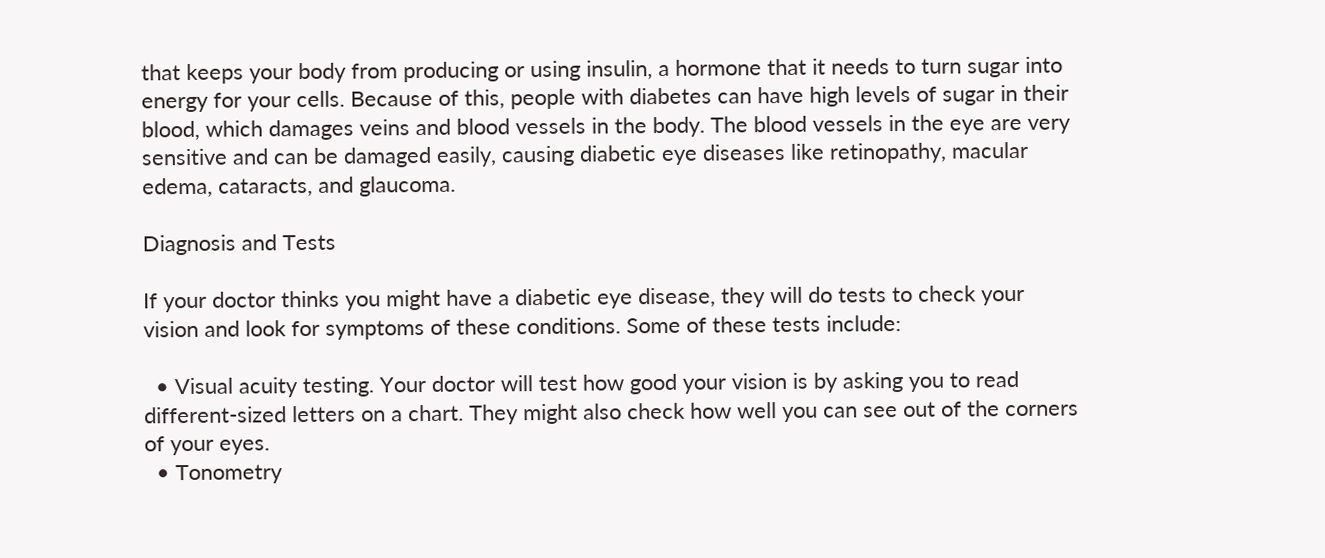that keeps your body from producing or using insulin, a hormone that it needs to turn sugar into energy for your cells. Because of this, people with diabetes can have high levels of sugar in their blood, which damages veins and blood vessels in the body. The blood vessels in the eye are very sensitive and can be damaged easily, causing diabetic eye diseases like retinopathy, macular edema, cataracts, and glaucoma.

Diagnosis and Tests

If your doctor thinks you might have a diabetic eye disease, they will do tests to check your vision and look for symptoms of these conditions. Some of these tests include:

  • Visual acuity testing. Your doctor will test how good your vision is by asking you to read different-sized letters on a chart. They might also check how well you can see out of the corners of your eyes.
  • Tonometry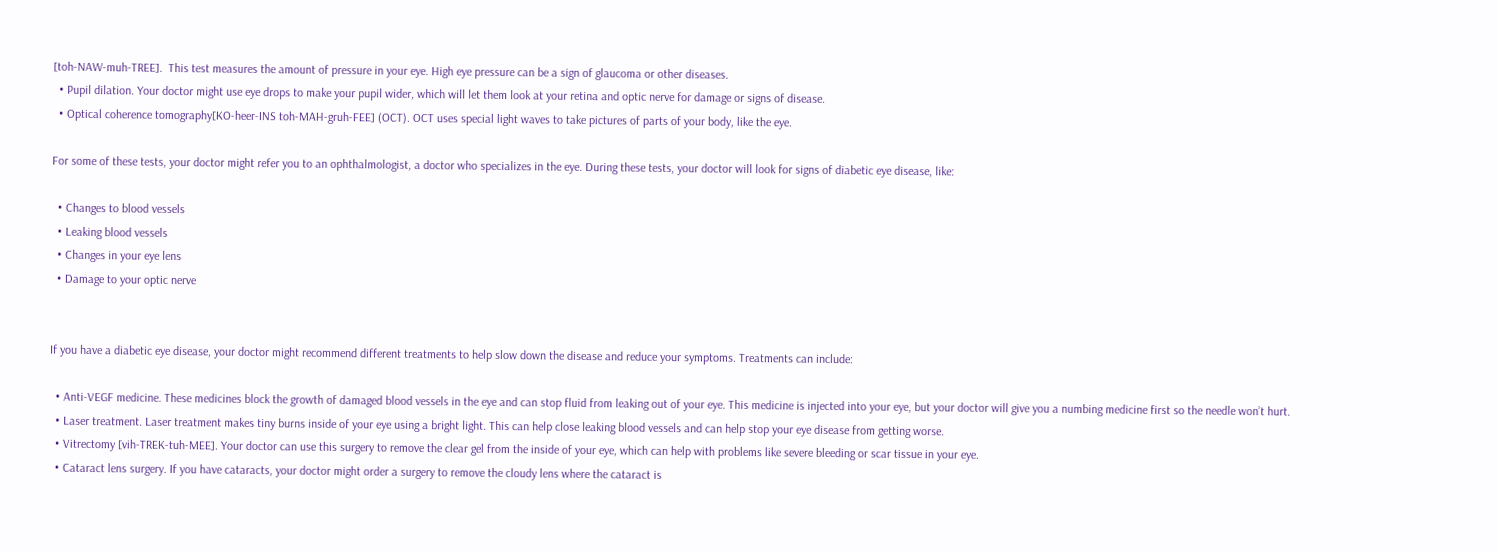[toh-NAW-muh-TREE].  This test measures the amount of pressure in your eye. High eye pressure can be a sign of glaucoma or other diseases.
  • Pupil dilation. Your doctor might use eye drops to make your pupil wider, which will let them look at your retina and optic nerve for damage or signs of disease.
  • Optical coherence tomography[KO-heer-INS toh-MAH-gruh-FEE] (OCT). OCT uses special light waves to take pictures of parts of your body, like the eye.

For some of these tests, your doctor might refer you to an ophthalmologist, a doctor who specializes in the eye. During these tests, your doctor will look for signs of diabetic eye disease, like:

  • Changes to blood vessels
  • Leaking blood vessels
  • Changes in your eye lens
  • Damage to your optic nerve


If you have a diabetic eye disease, your doctor might recommend different treatments to help slow down the disease and reduce your symptoms. Treatments can include:

  • Anti-VEGF medicine. These medicines block the growth of damaged blood vessels in the eye and can stop fluid from leaking out of your eye. This medicine is injected into your eye, but your doctor will give you a numbing medicine first so the needle won’t hurt.
  • Laser treatment. Laser treatment makes tiny burns inside of your eye using a bright light. This can help close leaking blood vessels and can help stop your eye disease from getting worse.
  • Vitrectomy [vih-TREK-tuh-MEE]. Your doctor can use this surgery to remove the clear gel from the inside of your eye, which can help with problems like severe bleeding or scar tissue in your eye.
  • Cataract lens surgery. If you have cataracts, your doctor might order a surgery to remove the cloudy lens where the cataract is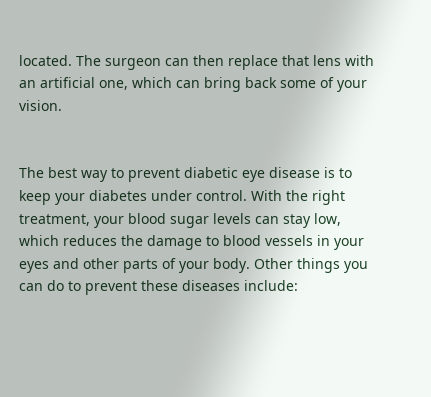located. The surgeon can then replace that lens with an artificial one, which can bring back some of your vision.


The best way to prevent diabetic eye disease is to keep your diabetes under control. With the right treatment, your blood sugar levels can stay low, which reduces the damage to blood vessels in your eyes and other parts of your body. Other things you can do to prevent these diseases include: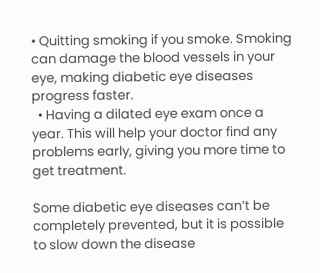• Quitting smoking if you smoke. Smoking can damage the blood vessels in your eye, making diabetic eye diseases progress faster.
  • Having a dilated eye exam once a year. This will help your doctor find any problems early, giving you more time to get treatment.

Some diabetic eye diseases can’t be completely prevented, but it is possible to slow down the disease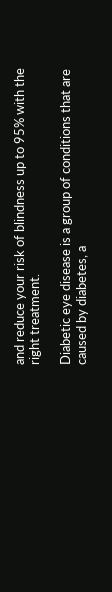and reduce your risk of blindness up to 95% with the right treatment.

Diabetic eye disease is a group of conditions that are caused by diabetes, a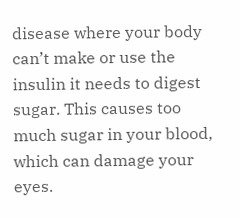disease where your body can’t make or use the insulin it needs to digest sugar. This causes too much sugar in your blood, which can damage your eyes.